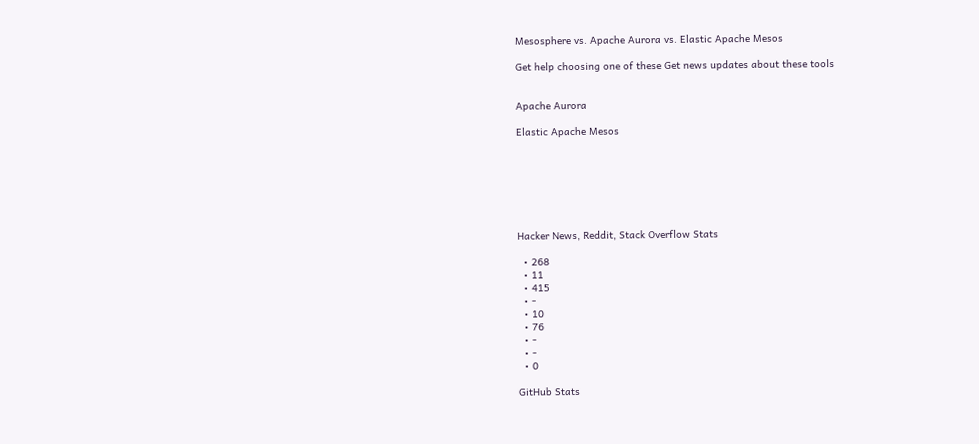Mesosphere vs. Apache Aurora vs. Elastic Apache Mesos

Get help choosing one of these Get news updates about these tools


Apache Aurora

Elastic Apache Mesos







Hacker News, Reddit, Stack Overflow Stats

  • 268
  • 11
  • 415
  • -
  • 10
  • 76
  • -
  • -
  • 0

GitHub Stats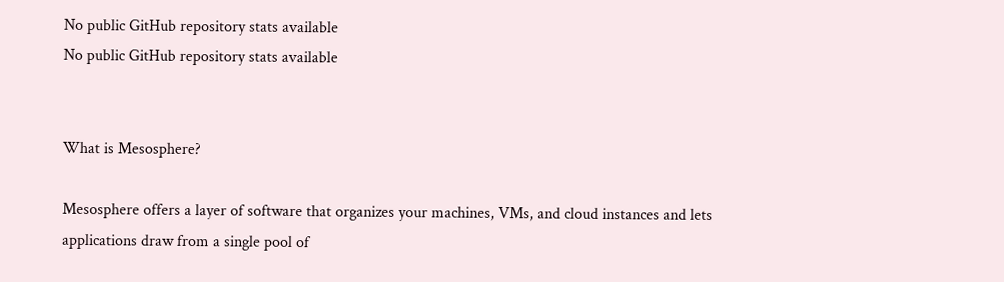No public GitHub repository stats available
No public GitHub repository stats available


What is Mesosphere?

Mesosphere offers a layer of software that organizes your machines, VMs, and cloud instances and lets applications draw from a single pool of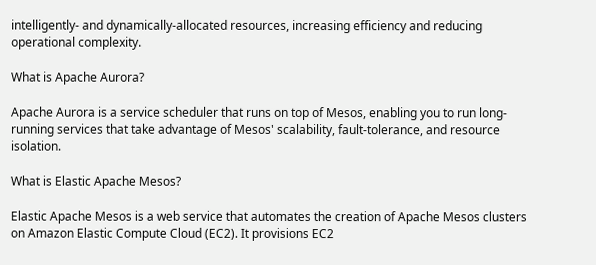intelligently- and dynamically-allocated resources, increasing efficiency and reducing operational complexity.

What is Apache Aurora?

Apache Aurora is a service scheduler that runs on top of Mesos, enabling you to run long-running services that take advantage of Mesos' scalability, fault-tolerance, and resource isolation.

What is Elastic Apache Mesos?

Elastic Apache Mesos is a web service that automates the creation of Apache Mesos clusters on Amazon Elastic Compute Cloud (EC2). It provisions EC2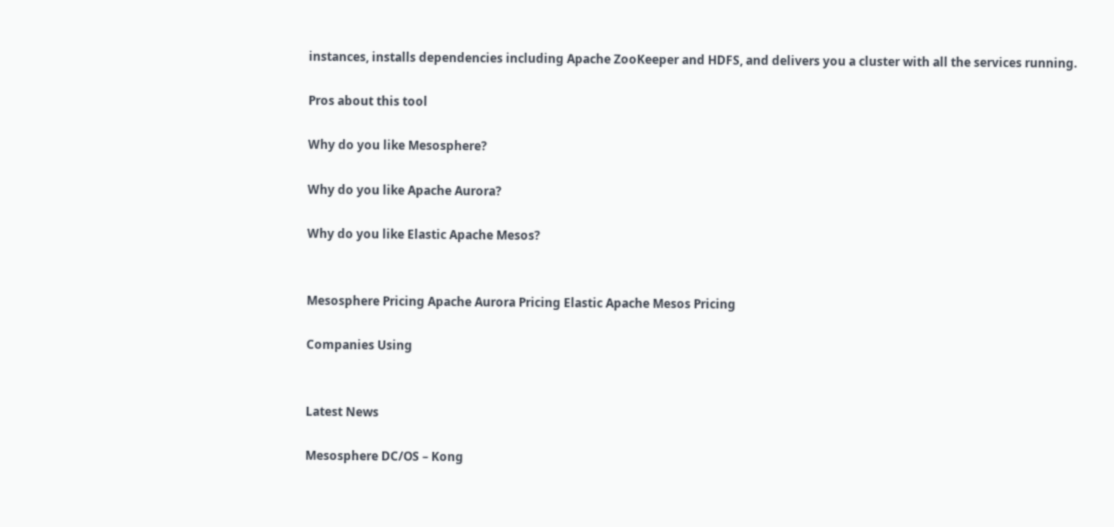instances, installs dependencies including Apache ZooKeeper and HDFS, and delivers you a cluster with all the services running.

Pros about this tool

Why do you like Mesosphere?

Why do you like Apache Aurora?

Why do you like Elastic Apache Mesos?


Mesosphere Pricing Apache Aurora Pricing Elastic Apache Mesos Pricing

Companies Using


Latest News

Mesosphere DC/OS – Kong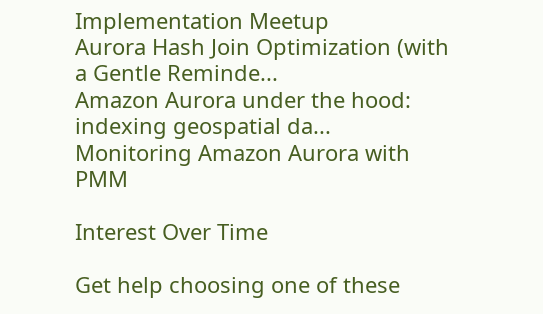Implementation Meetup
Aurora Hash Join Optimization (with a Gentle Reminde...
Amazon Aurora under the hood: indexing geospatial da...
Monitoring Amazon Aurora with PMM

Interest Over Time

Get help choosing one of these